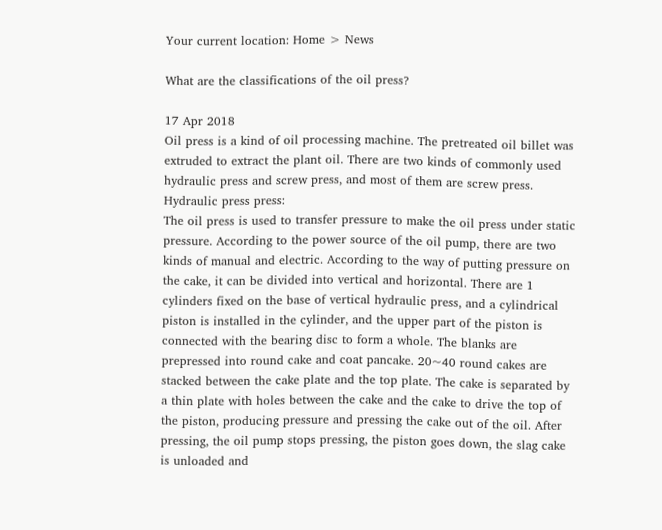Your current location: Home > News

What are the classifications of the oil press?

17 Apr 2018
Oil press is a kind of oil processing machine. The pretreated oil billet was extruded to extract the plant oil. There are two kinds of commonly used hydraulic press and screw press, and most of them are screw press.
Hydraulic press press:
The oil press is used to transfer pressure to make the oil press under static pressure. According to the power source of the oil pump, there are two kinds of manual and electric. According to the way of putting pressure on the cake, it can be divided into vertical and horizontal. There are 1 cylinders fixed on the base of vertical hydraulic press, and a cylindrical piston is installed in the cylinder, and the upper part of the piston is connected with the bearing disc to form a whole. The blanks are prepressed into round cake and coat pancake. 20~40 round cakes are stacked between the cake plate and the top plate. The cake is separated by a thin plate with holes between the cake and the cake to drive the top of the piston, producing pressure and pressing the cake out of the oil. After pressing, the oil pump stops pressing, the piston goes down, the slag cake is unloaded and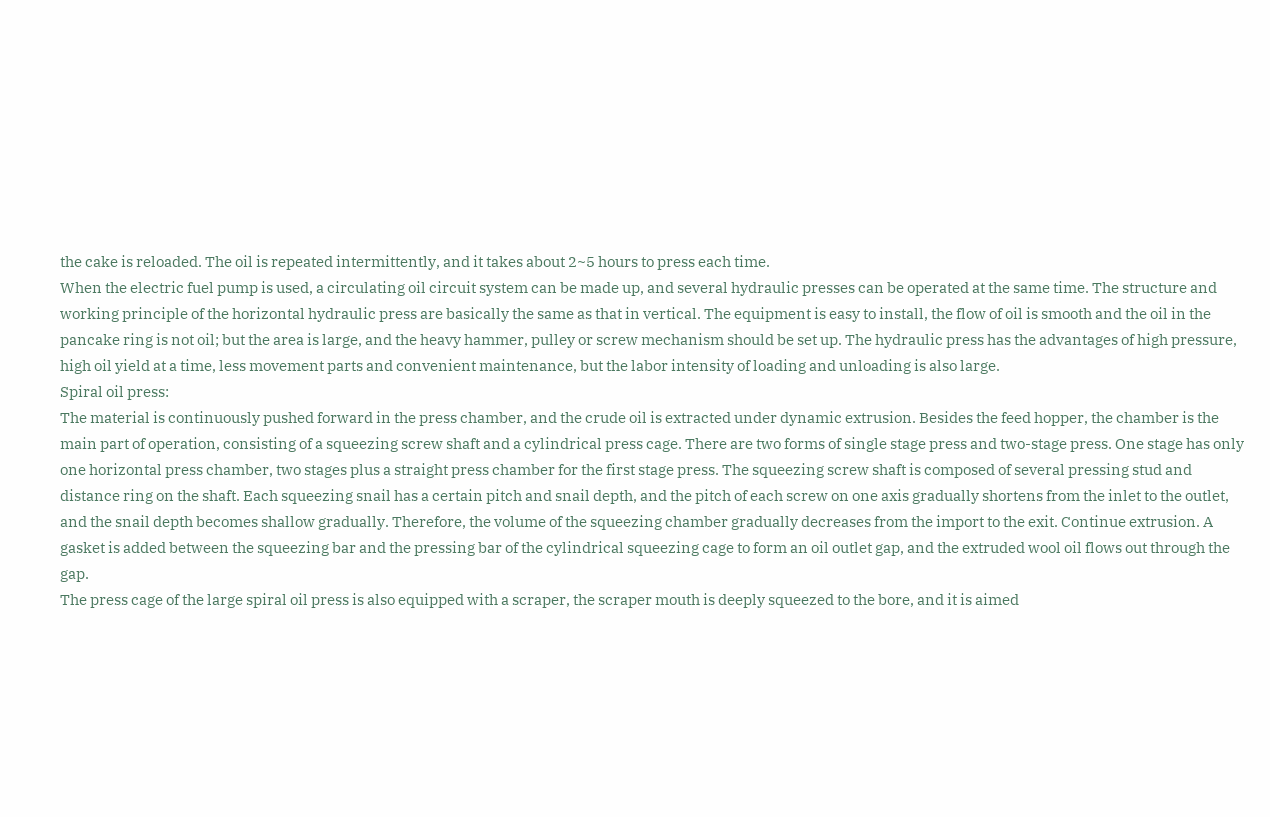the cake is reloaded. The oil is repeated intermittently, and it takes about 2~5 hours to press each time.
When the electric fuel pump is used, a circulating oil circuit system can be made up, and several hydraulic presses can be operated at the same time. The structure and working principle of the horizontal hydraulic press are basically the same as that in vertical. The equipment is easy to install, the flow of oil is smooth and the oil in the pancake ring is not oil; but the area is large, and the heavy hammer, pulley or screw mechanism should be set up. The hydraulic press has the advantages of high pressure, high oil yield at a time, less movement parts and convenient maintenance, but the labor intensity of loading and unloading is also large.
Spiral oil press:
The material is continuously pushed forward in the press chamber, and the crude oil is extracted under dynamic extrusion. Besides the feed hopper, the chamber is the main part of operation, consisting of a squeezing screw shaft and a cylindrical press cage. There are two forms of single stage press and two-stage press. One stage has only one horizontal press chamber, two stages plus a straight press chamber for the first stage press. The squeezing screw shaft is composed of several pressing stud and distance ring on the shaft. Each squeezing snail has a certain pitch and snail depth, and the pitch of each screw on one axis gradually shortens from the inlet to the outlet, and the snail depth becomes shallow gradually. Therefore, the volume of the squeezing chamber gradually decreases from the import to the exit. Continue extrusion. A gasket is added between the squeezing bar and the pressing bar of the cylindrical squeezing cage to form an oil outlet gap, and the extruded wool oil flows out through the gap.
The press cage of the large spiral oil press is also equipped with a scraper, the scraper mouth is deeply squeezed to the bore, and it is aimed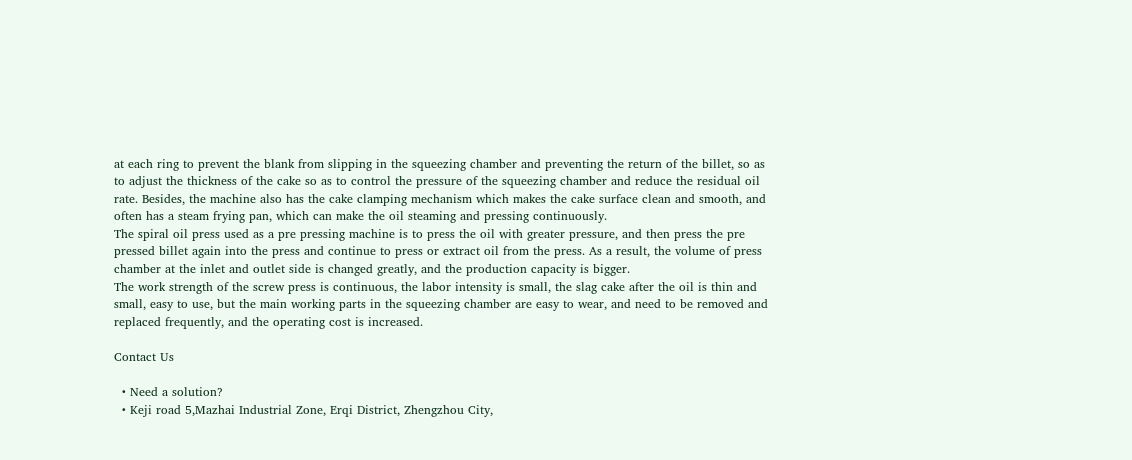at each ring to prevent the blank from slipping in the squeezing chamber and preventing the return of the billet, so as to adjust the thickness of the cake so as to control the pressure of the squeezing chamber and reduce the residual oil rate. Besides, the machine also has the cake clamping mechanism which makes the cake surface clean and smooth, and often has a steam frying pan, which can make the oil steaming and pressing continuously.
The spiral oil press used as a pre pressing machine is to press the oil with greater pressure, and then press the pre pressed billet again into the press and continue to press or extract oil from the press. As a result, the volume of press chamber at the inlet and outlet side is changed greatly, and the production capacity is bigger.
The work strength of the screw press is continuous, the labor intensity is small, the slag cake after the oil is thin and small, easy to use, but the main working parts in the squeezing chamber are easy to wear, and need to be removed and replaced frequently, and the operating cost is increased.

Contact Us

  • Need a solution?
  • Keji road 5,Mazhai Industrial Zone, Erqi District, Zhengzhou City,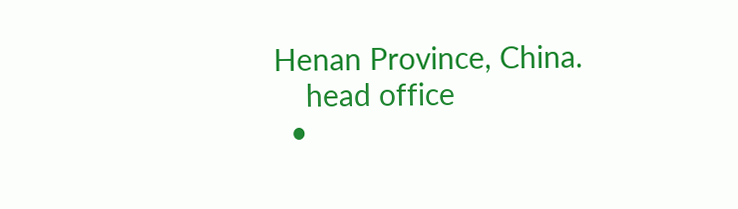Henan Province, China.
    head office
  •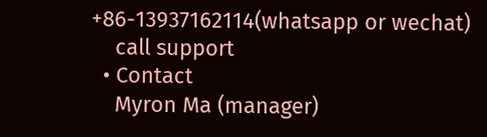+86-13937162114(whatsapp or wechat)
    call support
  • Contact
    Myron Ma (manager)